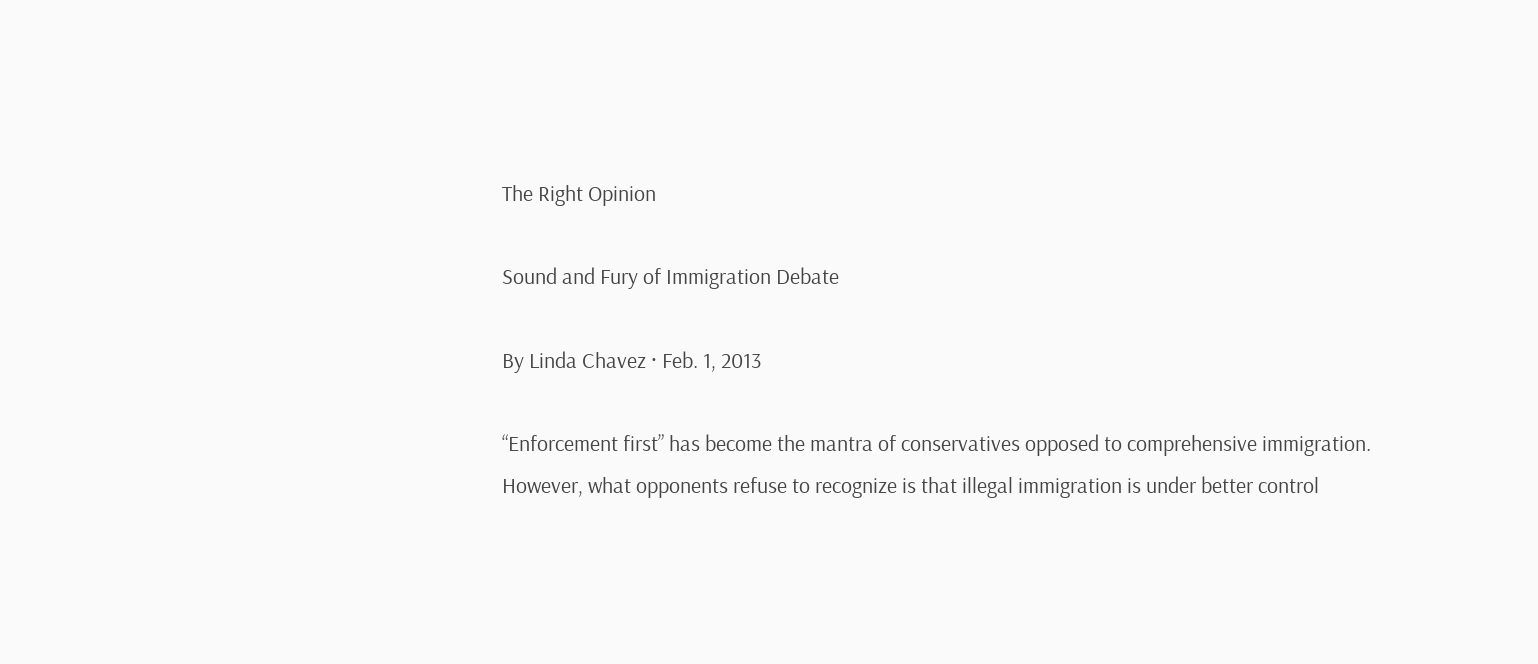The Right Opinion

Sound and Fury of Immigration Debate

By Linda Chavez · Feb. 1, 2013

“Enforcement first” has become the mantra of conservatives opposed to comprehensive immigration. However, what opponents refuse to recognize is that illegal immigration is under better control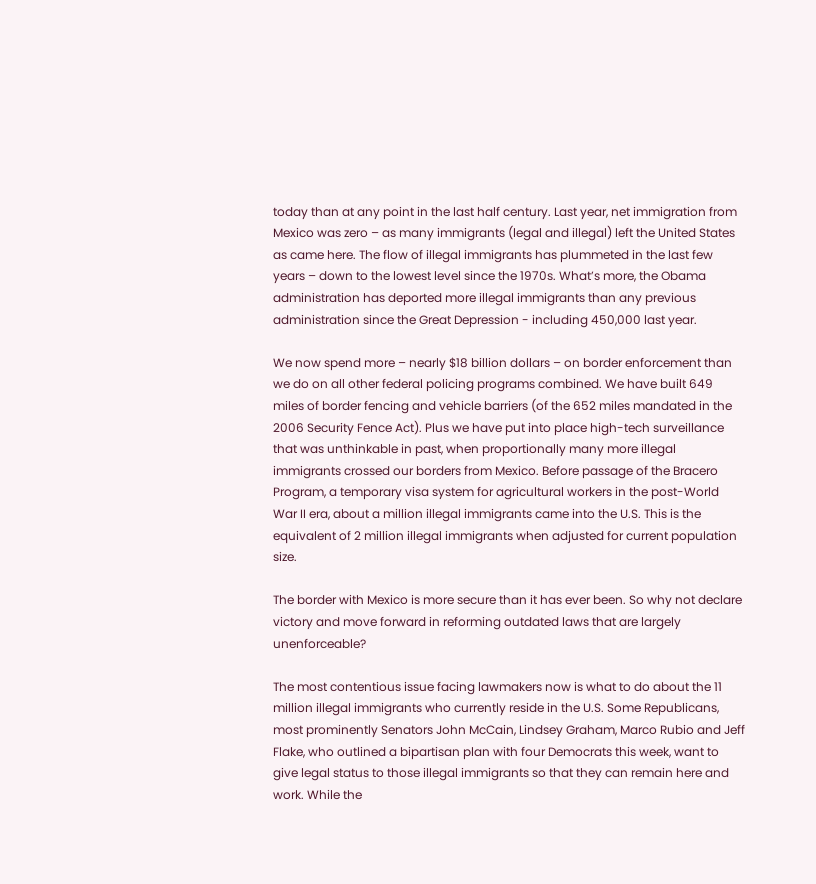today than at any point in the last half century. Last year, net immigration from Mexico was zero – as many immigrants (legal and illegal) left the United States as came here. The flow of illegal immigrants has plummeted in the last few years – down to the lowest level since the 1970s. What’s more, the Obama administration has deported more illegal immigrants than any previous administration since the Great Depression - including 450,000 last year.

We now spend more – nearly $18 billion dollars – on border enforcement than we do on all other federal policing programs combined. We have built 649 miles of border fencing and vehicle barriers (of the 652 miles mandated in the 2006 Security Fence Act). Plus we have put into place high-tech surveillance that was unthinkable in past, when proportionally many more illegal immigrants crossed our borders from Mexico. Before passage of the Bracero Program, a temporary visa system for agricultural workers in the post-World War II era, about a million illegal immigrants came into the U.S. This is the equivalent of 2 million illegal immigrants when adjusted for current population size.

The border with Mexico is more secure than it has ever been. So why not declare victory and move forward in reforming outdated laws that are largely unenforceable?

The most contentious issue facing lawmakers now is what to do about the 11 million illegal immigrants who currently reside in the U.S. Some Republicans, most prominently Senators John McCain, Lindsey Graham, Marco Rubio and Jeff Flake, who outlined a bipartisan plan with four Democrats this week, want to give legal status to those illegal immigrants so that they can remain here and work. While the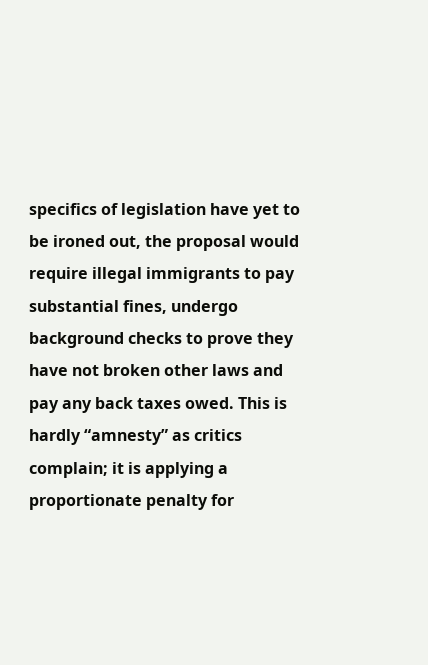specifics of legislation have yet to be ironed out, the proposal would require illegal immigrants to pay substantial fines, undergo background checks to prove they have not broken other laws and pay any back taxes owed. This is hardly “amnesty” as critics complain; it is applying a proportionate penalty for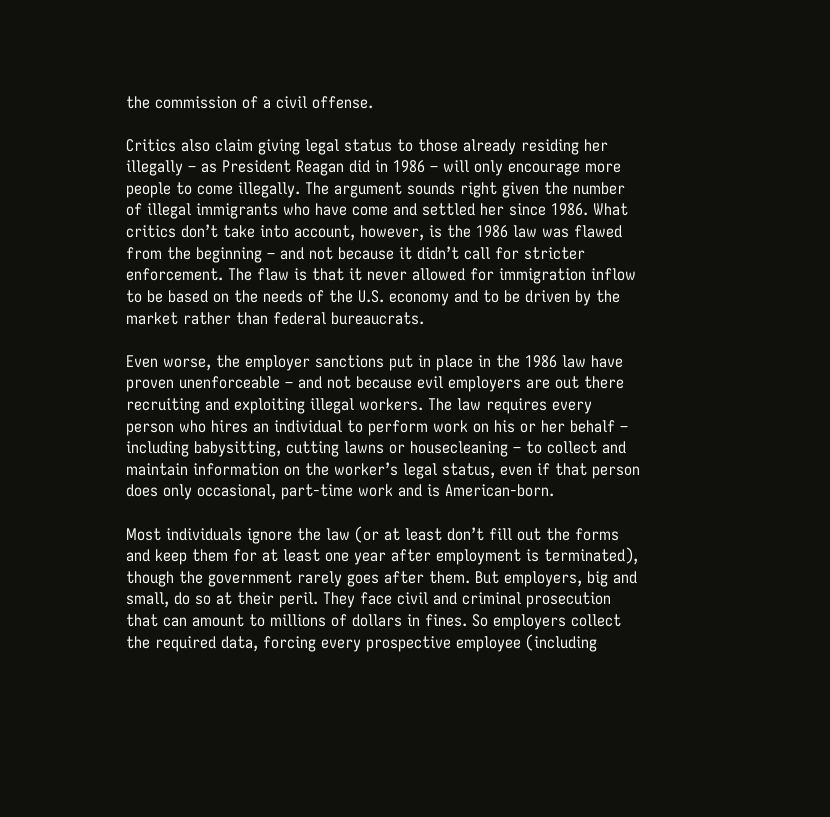the commission of a civil offense.

Critics also claim giving legal status to those already residing her illegally – as President Reagan did in 1986 – will only encourage more people to come illegally. The argument sounds right given the number of illegal immigrants who have come and settled her since 1986. What critics don’t take into account, however, is the 1986 law was flawed from the beginning – and not because it didn’t call for stricter enforcement. The flaw is that it never allowed for immigration inflow to be based on the needs of the U.S. economy and to be driven by the market rather than federal bureaucrats.

Even worse, the employer sanctions put in place in the 1986 law have proven unenforceable – and not because evil employers are out there recruiting and exploiting illegal workers. The law requires every person who hires an individual to perform work on his or her behalf – including babysitting, cutting lawns or housecleaning – to collect and maintain information on the worker’s legal status, even if that person does only occasional, part-time work and is American-born.

Most individuals ignore the law (or at least don’t fill out the forms and keep them for at least one year after employment is terminated), though the government rarely goes after them. But employers, big and small, do so at their peril. They face civil and criminal prosecution that can amount to millions of dollars in fines. So employers collect the required data, forcing every prospective employee (including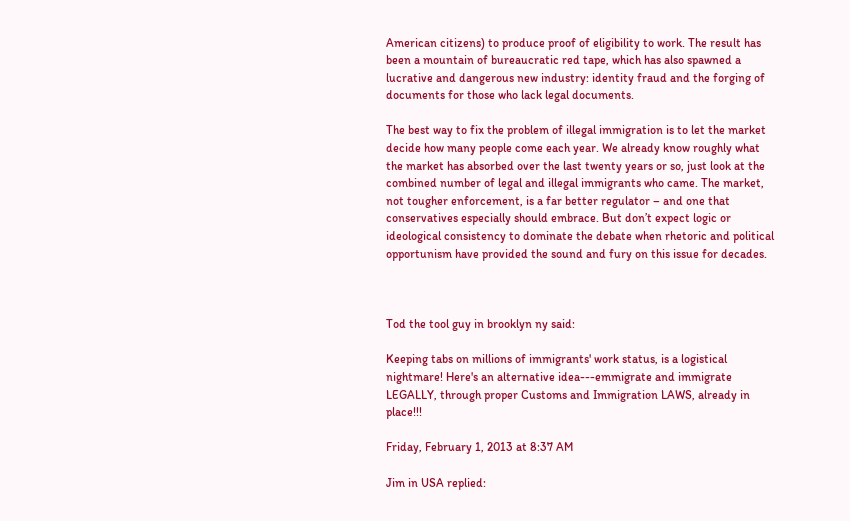American citizens) to produce proof of eligibility to work. The result has been a mountain of bureaucratic red tape, which has also spawned a lucrative and dangerous new industry: identity fraud and the forging of documents for those who lack legal documents.

The best way to fix the problem of illegal immigration is to let the market decide how many people come each year. We already know roughly what the market has absorbed over the last twenty years or so, just look at the combined number of legal and illegal immigrants who came. The market, not tougher enforcement, is a far better regulator – and one that conservatives especially should embrace. But don’t expect logic or ideological consistency to dominate the debate when rhetoric and political opportunism have provided the sound and fury on this issue for decades.



Tod the tool guy in brooklyn ny said:

Keeping tabs on millions of immigrants' work status, is a logistical nightmare! Here's an alternative idea---emmigrate and immigrate LEGALLY, through proper Customs and Immigration LAWS, already in place!!!

Friday, February 1, 2013 at 8:37 AM

Jim in USA replied: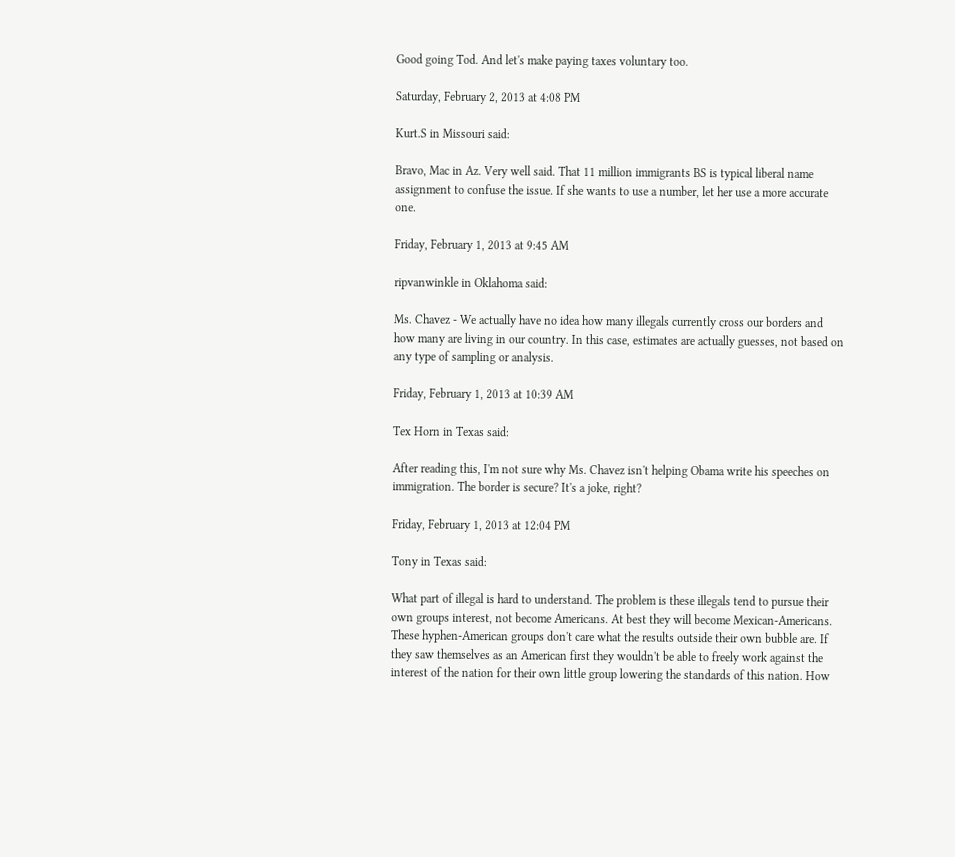Good going Tod. And let's make paying taxes voluntary too.

Saturday, February 2, 2013 at 4:08 PM

Kurt.S in Missouri said:

Bravo, Mac in Az. Very well said. That 11 million immigrants BS is typical liberal name assignment to confuse the issue. If she wants to use a number, let her use a more accurate one.

Friday, February 1, 2013 at 9:45 AM

ripvanwinkle in Oklahoma said:

Ms. Chavez - We actually have no idea how many illegals currently cross our borders and how many are living in our country. In this case, estimates are actually guesses, not based on any type of sampling or analysis.

Friday, February 1, 2013 at 10:39 AM

Tex Horn in Texas said:

After reading this, I'm not sure why Ms. Chavez isn't helping Obama write his speeches on immigration. The border is secure? It's a joke, right?

Friday, February 1, 2013 at 12:04 PM

Tony in Texas said:

What part of illegal is hard to understand. The problem is these illegals tend to pursue their own groups interest, not become Americans. At best they will become Mexican-Americans. These hyphen-American groups don't care what the results outside their own bubble are. If they saw themselves as an American first they wouldn't be able to freely work against the interest of the nation for their own little group lowering the standards of this nation. How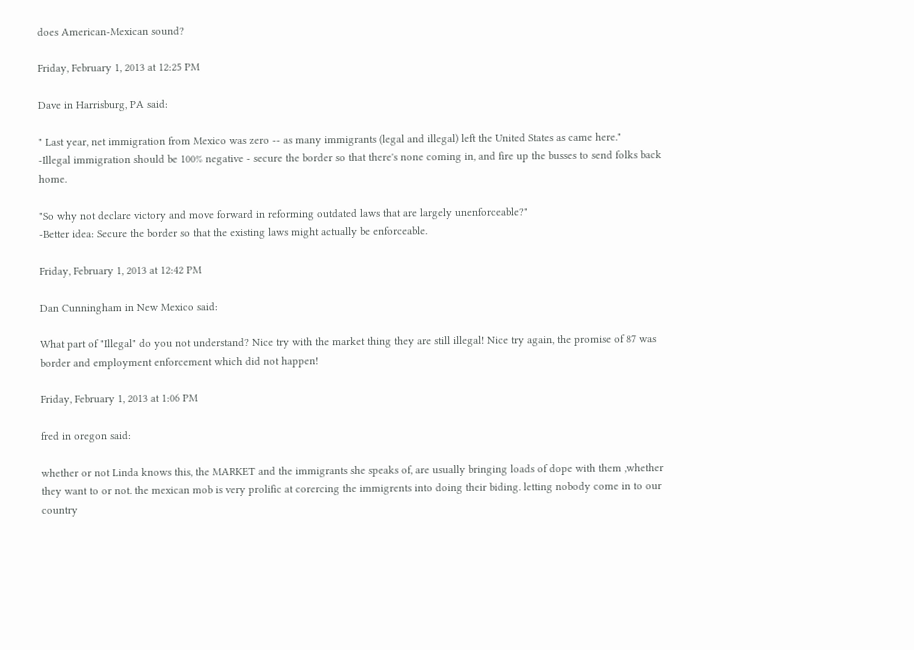does American-Mexican sound?

Friday, February 1, 2013 at 12:25 PM

Dave in Harrisburg, PA said:

" Last year, net immigration from Mexico was zero -- as many immigrants (legal and illegal) left the United States as came here."
-Illegal immigration should be 100% negative - secure the border so that there's none coming in, and fire up the busses to send folks back home.

"So why not declare victory and move forward in reforming outdated laws that are largely unenforceable?"
-Better idea: Secure the border so that the existing laws might actually be enforceable.

Friday, February 1, 2013 at 12:42 PM

Dan Cunningham in New Mexico said:

What part of "Illegal" do you not understand? Nice try with the market thing they are still illegal! Nice try again, the promise of 87 was border and employment enforcement which did not happen!

Friday, February 1, 2013 at 1:06 PM

fred in oregon said:

whether or not Linda knows this, the MARKET and the immigrants she speaks of, are usually bringing loads of dope with them ,whether they want to or not. the mexican mob is very prolific at corercing the immigrents into doing their biding. letting nobody come in to our country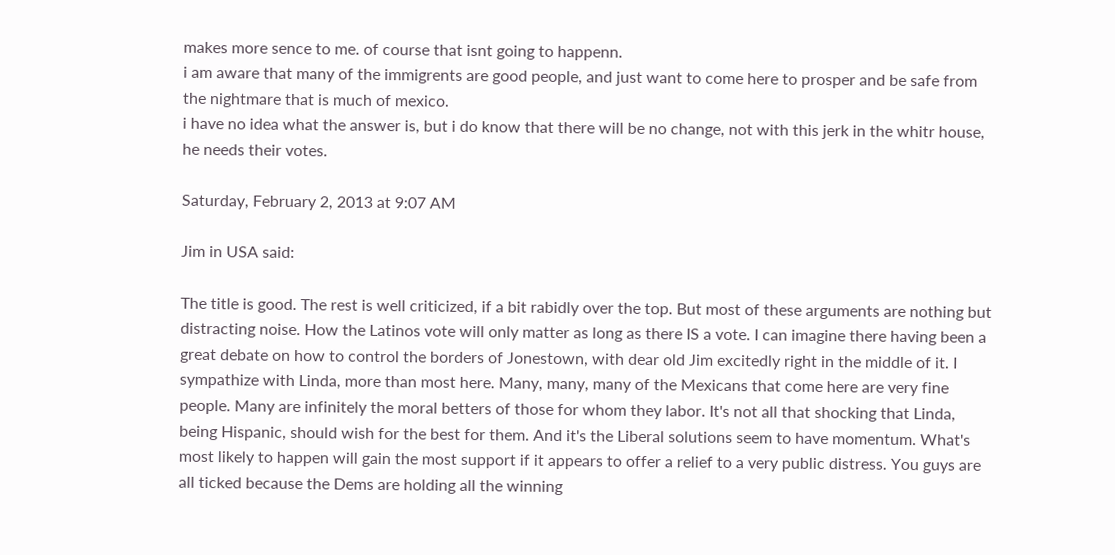makes more sence to me. of course that isnt going to happenn.
i am aware that many of the immigrents are good people, and just want to come here to prosper and be safe from the nightmare that is much of mexico.
i have no idea what the answer is, but i do know that there will be no change, not with this jerk in the whitr house, he needs their votes.

Saturday, February 2, 2013 at 9:07 AM

Jim in USA said:

The title is good. The rest is well criticized, if a bit rabidly over the top. But most of these arguments are nothing but distracting noise. How the Latinos vote will only matter as long as there IS a vote. I can imagine there having been a great debate on how to control the borders of Jonestown, with dear old Jim excitedly right in the middle of it. I sympathize with Linda, more than most here. Many, many, many of the Mexicans that come here are very fine people. Many are infinitely the moral betters of those for whom they labor. It's not all that shocking that Linda, being Hispanic, should wish for the best for them. And it's the Liberal solutions seem to have momentum. What's most likely to happen will gain the most support if it appears to offer a relief to a very public distress. You guys are all ticked because the Dems are holding all the winning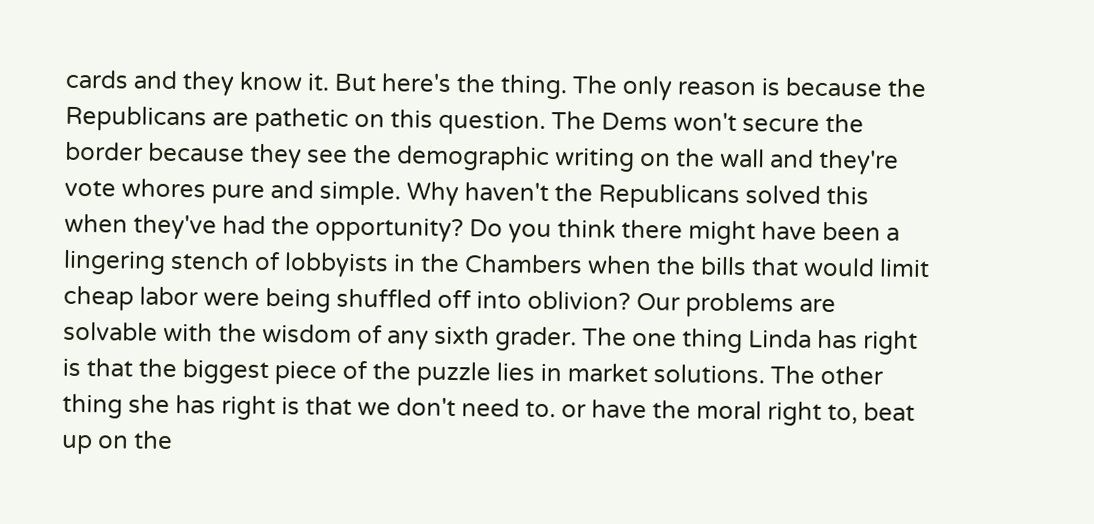cards and they know it. But here's the thing. The only reason is because the Republicans are pathetic on this question. The Dems won't secure the border because they see the demographic writing on the wall and they're vote whores pure and simple. Why haven't the Republicans solved this when they've had the opportunity? Do you think there might have been a lingering stench of lobbyists in the Chambers when the bills that would limit cheap labor were being shuffled off into oblivion? Our problems are solvable with the wisdom of any sixth grader. The one thing Linda has right is that the biggest piece of the puzzle lies in market solutions. The other thing she has right is that we don't need to. or have the moral right to, beat up on the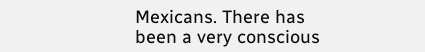Mexicans. There has been a very conscious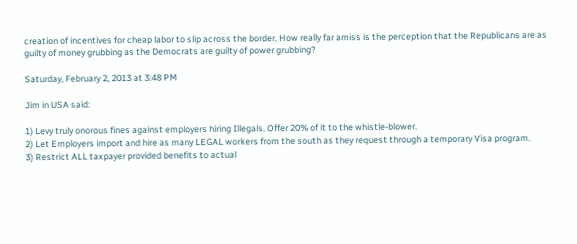creation of incentives for cheap labor to slip across the border. How really far amiss is the perception that the Republicans are as guilty of money grubbing as the Democrats are guilty of power grubbing?

Saturday, February 2, 2013 at 3:48 PM

Jim in USA said:

1) Levy truly onorous fines against employers hiring Illegals. Offer 20% of it to the whistle-blower.
2) Let Employers import and hire as many LEGAL workers from the south as they request through a temporary Visa program.
3) Restrict ALL taxpayer provided benefits to actual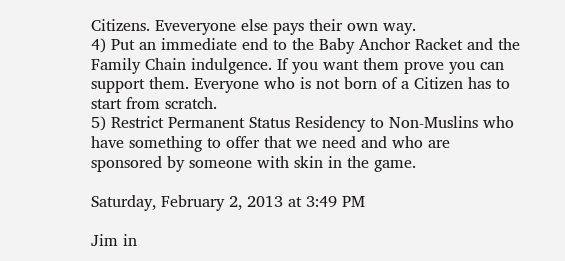Citizens. Eveveryone else pays their own way.
4) Put an immediate end to the Baby Anchor Racket and the Family Chain indulgence. If you want them prove you can support them. Everyone who is not born of a Citizen has to start from scratch.
5) Restrict Permanent Status Residency to Non-Muslins who have something to offer that we need and who are sponsored by someone with skin in the game.

Saturday, February 2, 2013 at 3:49 PM

Jim in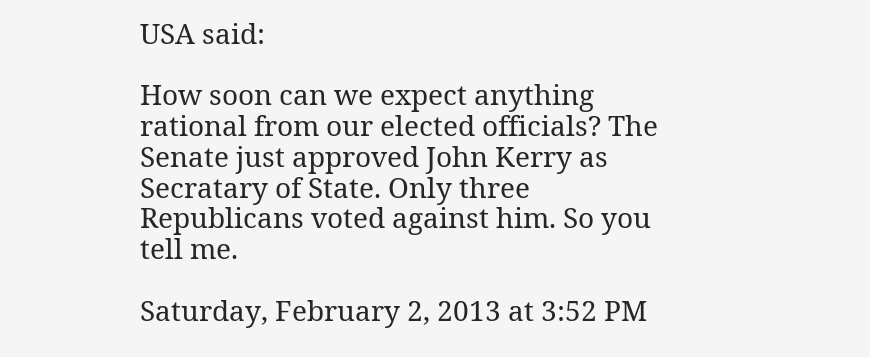USA said:

How soon can we expect anything rational from our elected officials? The Senate just approved John Kerry as Secratary of State. Only three Republicans voted against him. So you tell me.

Saturday, February 2, 2013 at 3:52 PM